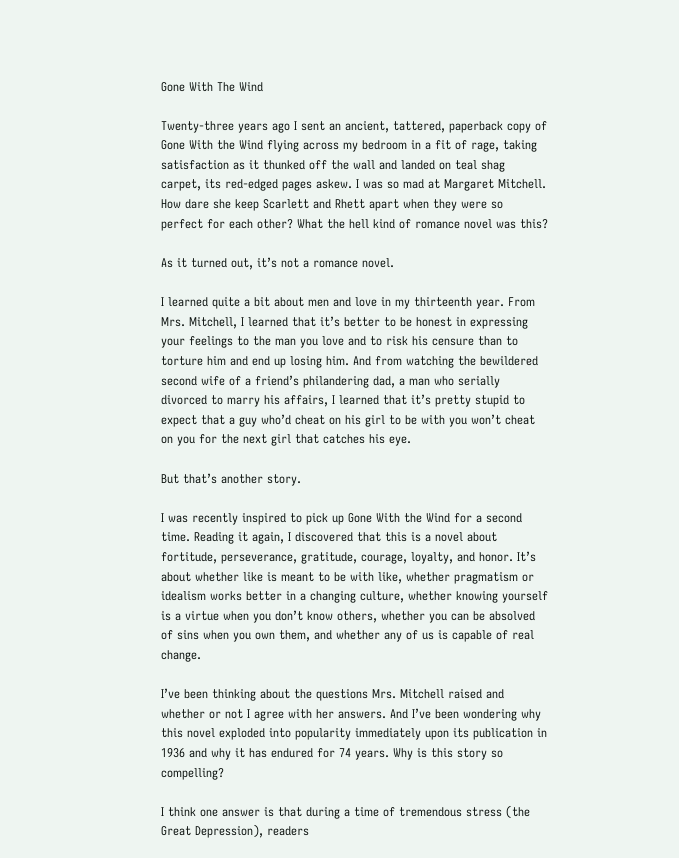Gone With The Wind

Twenty-three years ago I sent an ancient, tattered, paperback copy of Gone With the Wind flying across my bedroom in a fit of rage, taking satisfaction as it thunked off the wall and landed on teal shag carpet, its red-edged pages askew. I was so mad at Margaret Mitchell. How dare she keep Scarlett and Rhett apart when they were so perfect for each other? What the hell kind of romance novel was this?

As it turned out, it’s not a romance novel.

I learned quite a bit about men and love in my thirteenth year. From Mrs. Mitchell, I learned that it’s better to be honest in expressing your feelings to the man you love and to risk his censure than to torture him and end up losing him. And from watching the bewildered second wife of a friend’s philandering dad, a man who serially divorced to marry his affairs, I learned that it’s pretty stupid to expect that a guy who’d cheat on his girl to be with you won’t cheat on you for the next girl that catches his eye.

But that’s another story.

I was recently inspired to pick up Gone With the Wind for a second time. Reading it again, I discovered that this is a novel about fortitude, perseverance, gratitude, courage, loyalty, and honor. It’s about whether like is meant to be with like, whether pragmatism or idealism works better in a changing culture, whether knowing yourself is a virtue when you don’t know others, whether you can be absolved of sins when you own them, and whether any of us is capable of real change.

I’ve been thinking about the questions Mrs. Mitchell raised and whether or not I agree with her answers. And I’ve been wondering why this novel exploded into popularity immediately upon its publication in 1936 and why it has endured for 74 years. Why is this story so compelling?

I think one answer is that during a time of tremendous stress (the Great Depression), readers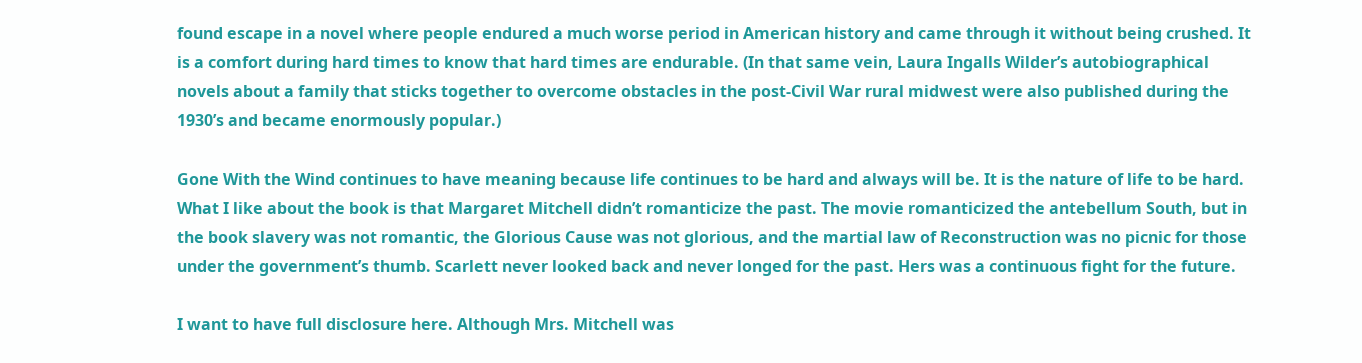found escape in a novel where people endured a much worse period in American history and came through it without being crushed. It is a comfort during hard times to know that hard times are endurable. (In that same vein, Laura Ingalls Wilder’s autobiographical novels about a family that sticks together to overcome obstacles in the post-Civil War rural midwest were also published during the 1930’s and became enormously popular.)

Gone With the Wind continues to have meaning because life continues to be hard and always will be. It is the nature of life to be hard. What I like about the book is that Margaret Mitchell didn’t romanticize the past. The movie romanticized the antebellum South, but in the book slavery was not romantic, the Glorious Cause was not glorious, and the martial law of Reconstruction was no picnic for those under the government’s thumb. Scarlett never looked back and never longed for the past. Hers was a continuous fight for the future.

I want to have full disclosure here. Although Mrs. Mitchell was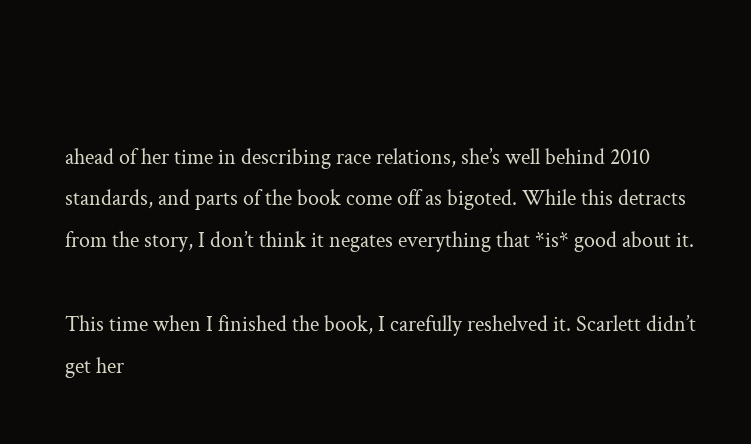ahead of her time in describing race relations, she’s well behind 2010 standards, and parts of the book come off as bigoted. While this detracts from the story, I don’t think it negates everything that *is* good about it.

This time when I finished the book, I carefully reshelved it. Scarlett didn’t get her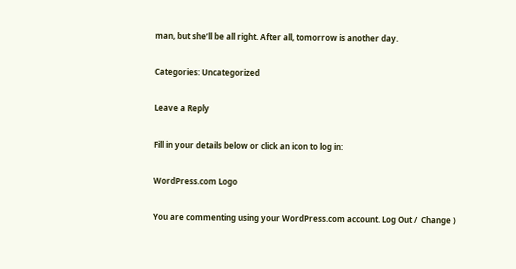man, but she’ll be all right. After all, tomorrow is another day.

Categories: Uncategorized

Leave a Reply

Fill in your details below or click an icon to log in:

WordPress.com Logo

You are commenting using your WordPress.com account. Log Out /  Change )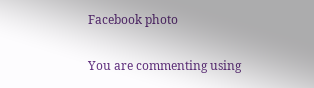Facebook photo

You are commenting using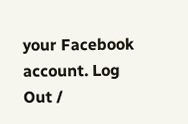your Facebook account. Log Out /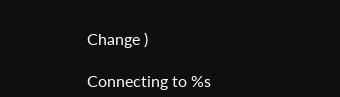Change )

Connecting to %s